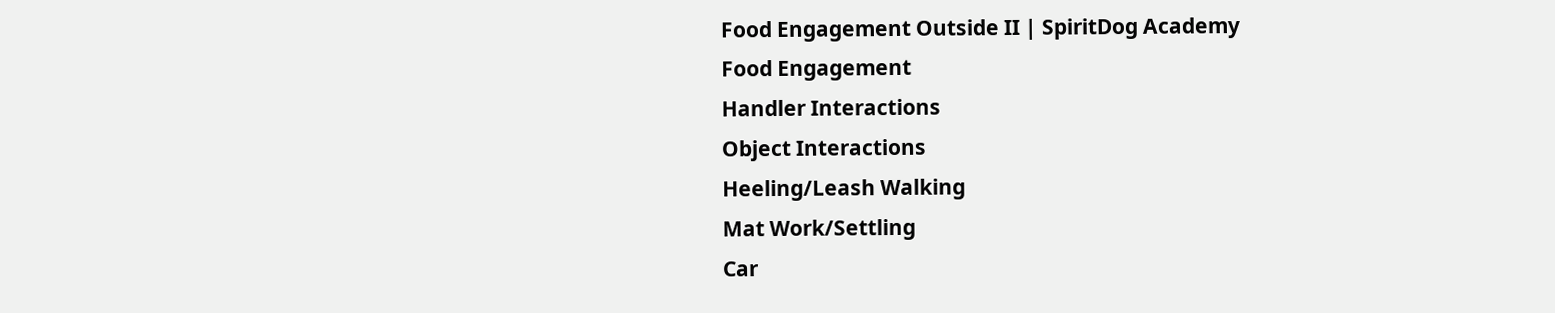Food Engagement Outside II | SpiritDog Academy
Food Engagement
Handler Interactions
Object Interactions
Heeling/Leash Walking
Mat Work/Settling
Car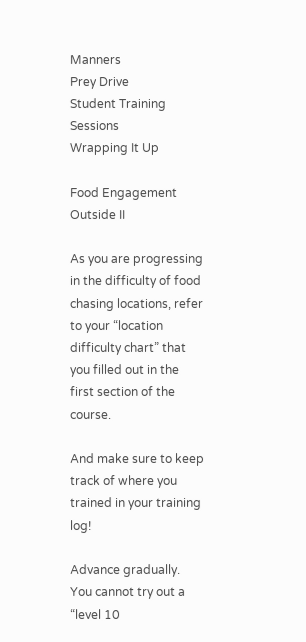Manners
Prey Drive
Student Training Sessions
Wrapping It Up

Food Engagement Outside II

As you are progressing in the difficulty of food chasing locations, refer to your “location difficulty chart” that you filled out in the first section of the course.

And make sure to keep track of where you trained in your training log!

Advance gradually.
You cannot try out a “level 10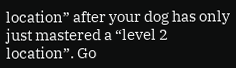location” after your dog has only just mastered a “level 2 location”. Go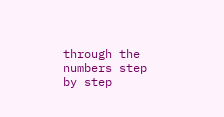through the numbers step by step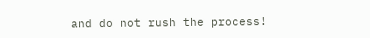and do not rush the process!